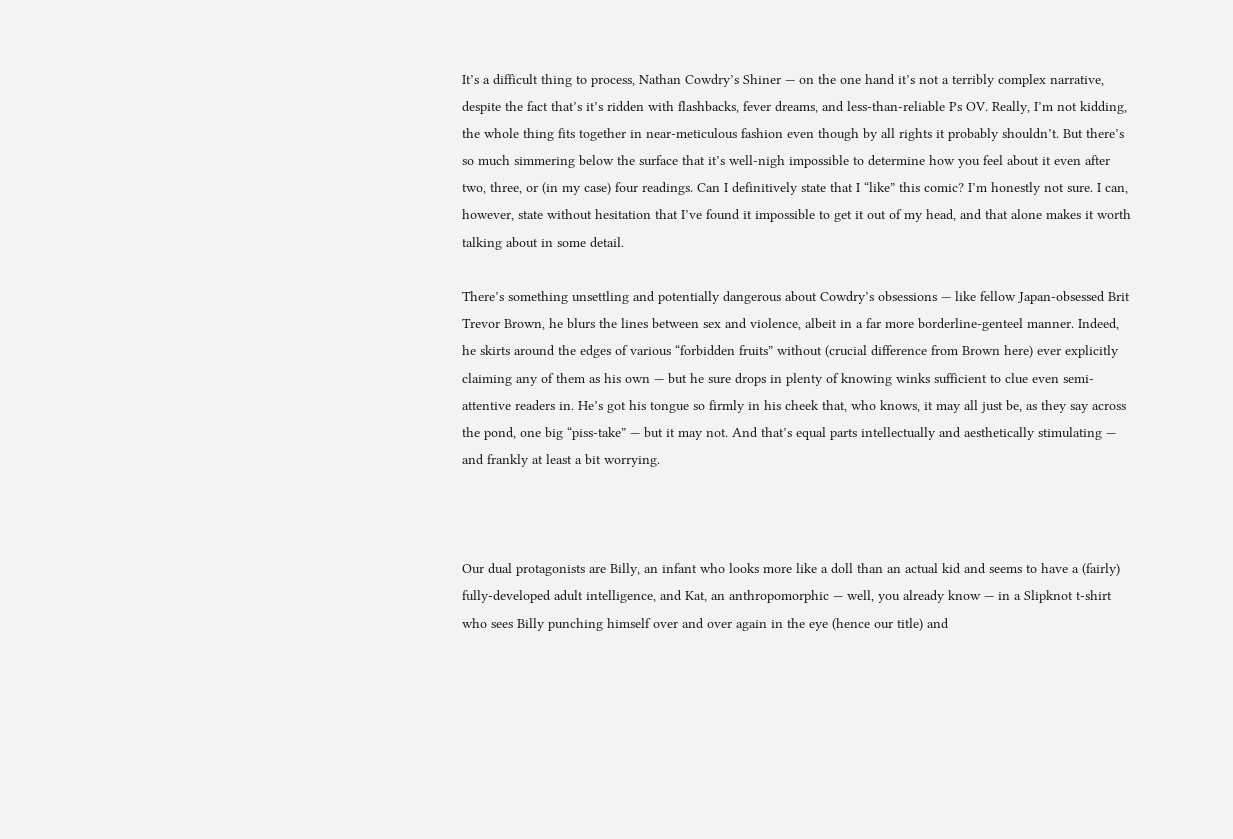It’s a difficult thing to process, Nathan Cowdry’s Shiner — on the one hand it’s not a terribly complex narrative, despite the fact that’s it’s ridden with flashbacks, fever dreams, and less-than-reliable Ps OV. Really, I’m not kidding, the whole thing fits together in near-meticulous fashion even though by all rights it probably shouldn’t. But there’s so much simmering below the surface that it’s well-nigh impossible to determine how you feel about it even after two, three, or (in my case) four readings. Can I definitively state that I “like” this comic? I’m honestly not sure. I can, however, state without hesitation that I’ve found it impossible to get it out of my head, and that alone makes it worth talking about in some detail.

There’s something unsettling and potentially dangerous about Cowdry’s obsessions — like fellow Japan-obsessed Brit Trevor Brown, he blurs the lines between sex and violence, albeit in a far more borderline-genteel manner. Indeed, he skirts around the edges of various “forbidden fruits” without (crucial difference from Brown here) ever explicitly claiming any of them as his own — but he sure drops in plenty of knowing winks sufficient to clue even semi-attentive readers in. He’s got his tongue so firmly in his cheek that, who knows, it may all just be, as they say across the pond, one big “piss-take” — but it may not. And that’s equal parts intellectually and aesthetically stimulating — and frankly at least a bit worrying.



Our dual protagonists are Billy, an infant who looks more like a doll than an actual kid and seems to have a (fairly) fully-developed adult intelligence, and Kat, an anthropomorphic — well, you already know — in a Slipknot t-shirt who sees Billy punching himself over and over again in the eye (hence our title) and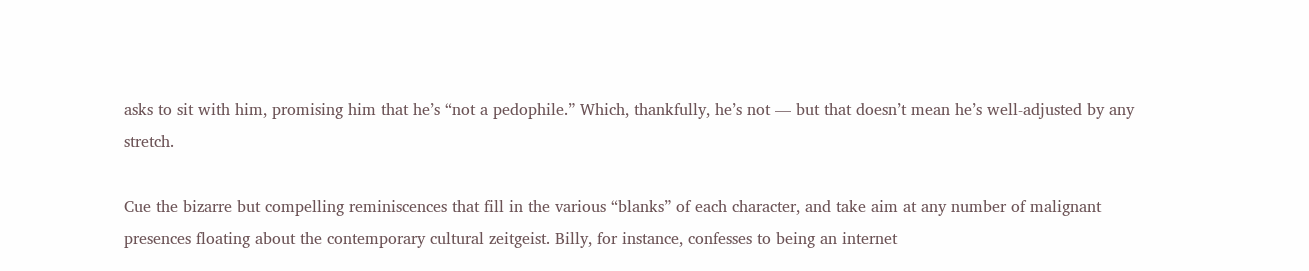asks to sit with him, promising him that he’s “not a pedophile.” Which, thankfully, he’s not — but that doesn’t mean he’s well-adjusted by any stretch.

Cue the bizarre but compelling reminiscences that fill in the various “blanks” of each character, and take aim at any number of malignant presences floating about the contemporary cultural zeitgeist. Billy, for instance, confesses to being an internet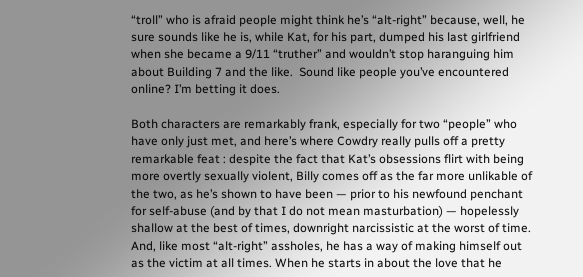“troll” who is afraid people might think he’s “alt-right” because, well, he sure sounds like he is, while Kat, for his part, dumped his last girlfriend when she became a 9/11 “truther” and wouldn’t stop haranguing him about Building 7 and the like.  Sound like people you’ve encountered online? I’m betting it does.

Both characters are remarkably frank, especially for two “people” who have only just met, and here’s where Cowdry really pulls off a pretty remarkable feat : despite the fact that Kat’s obsessions flirt with being more overtly sexually violent, Billy comes off as the far more unlikable of the two, as he’s shown to have been — prior to his newfound penchant for self-abuse (and by that I do not mean masturbation) — hopelessly shallow at the best of times, downright narcissistic at the worst of time. And, like most “alt-right” assholes, he has a way of making himself out as the victim at all times. When he starts in about the love that he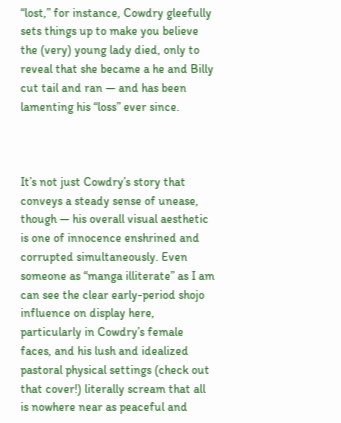“lost,” for instance, Cowdry gleefully sets things up to make you believe the (very) young lady died, only to reveal that she became a he and Billy cut tail and ran — and has been lamenting his “loss” ever since.



It’s not just Cowdry’s story that conveys a steady sense of unease, though — his overall visual aesthetic is one of innocence enshrined and corrupted simultaneously. Even someone as “manga illiterate” as I am can see the clear early-period shojo influence on display here, particularly in Cowdry’s female faces, and his lush and idealized pastoral physical settings (check out that cover!) literally scream that all is nowhere near as peaceful and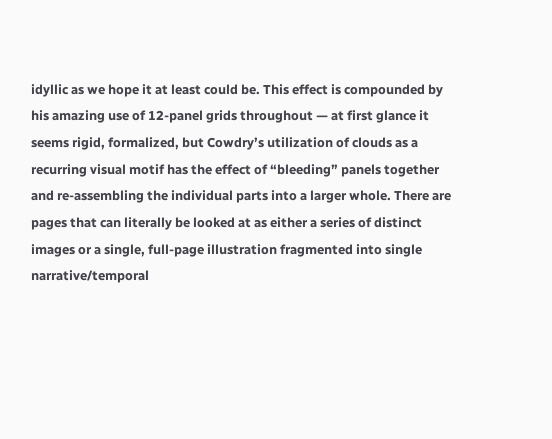idyllic as we hope it at least could be. This effect is compounded by his amazing use of 12-panel grids throughout — at first glance it seems rigid, formalized, but Cowdry’s utilization of clouds as a recurring visual motif has the effect of “bleeding” panels together and re-assembling the individual parts into a larger whole. There are pages that can literally be looked at as either a series of distinct images or a single, full-page illustration fragmented into single narrative/temporal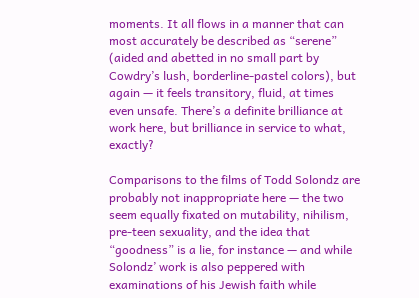moments. It all flows in a manner that can most accurately be described as “serene” (aided and abetted in no small part by Cowdry’s lush, borderline-pastel colors), but again — it feels transitory, fluid, at times even unsafe. There’s a definite brilliance at work here, but brilliance in service to what, exactly?

Comparisons to the films of Todd Solondz are probably not inappropriate here — the two seem equally fixated on mutability, nihilism, pre-teen sexuality, and the idea that “goodness” is a lie, for instance — and while Solondz’ work is also peppered with examinations of his Jewish faith while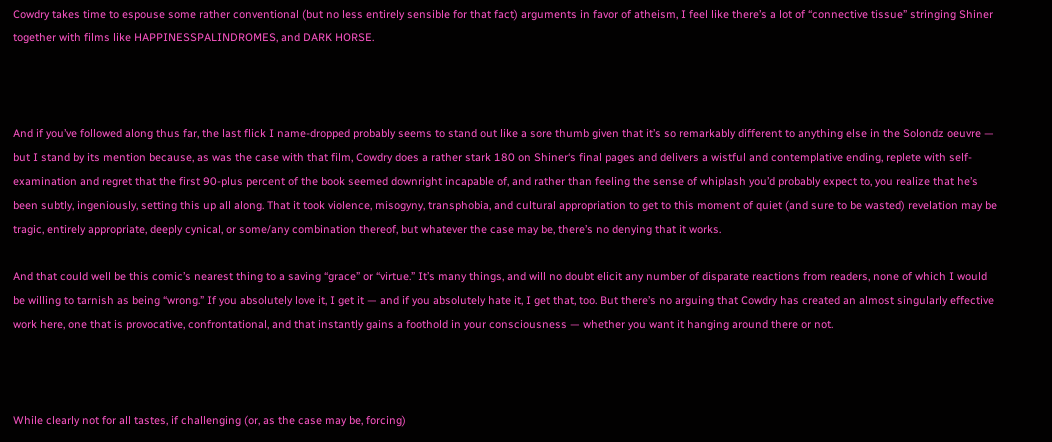Cowdry takes time to espouse some rather conventional (but no less entirely sensible for that fact) arguments in favor of atheism, I feel like there’s a lot of “connective tissue” stringing Shiner together with films like HAPPINESSPALINDROMES, and DARK HORSE.



And if you’ve followed along thus far, the last flick I name-dropped probably seems to stand out like a sore thumb given that it’s so remarkably different to anything else in the Solondz oeuvre — but I stand by its mention because, as was the case with that film, Cowdry does a rather stark 180 on Shiner‘s final pages and delivers a wistful and contemplative ending, replete with self-examination and regret that the first 90-plus percent of the book seemed downright incapable of, and rather than feeling the sense of whiplash you’d probably expect to, you realize that he’s been subtly, ingeniously, setting this up all along. That it took violence, misogyny, transphobia, and cultural appropriation to get to this moment of quiet (and sure to be wasted) revelation may be tragic, entirely appropriate, deeply cynical, or some/any combination thereof, but whatever the case may be, there’s no denying that it works.

And that could well be this comic’s nearest thing to a saving “grace” or “virtue.” It’s many things, and will no doubt elicit any number of disparate reactions from readers, none of which I would be willing to tarnish as being “wrong.” If you absolutely love it, I get it — and if you absolutely hate it, I get that, too. But there’s no arguing that Cowdry has created an almost singularly effective work here, one that is provocative, confrontational, and that instantly gains a foothold in your consciousness — whether you want it hanging around there or not.



While clearly not for all tastes, if challenging (or, as the case may be, forcing)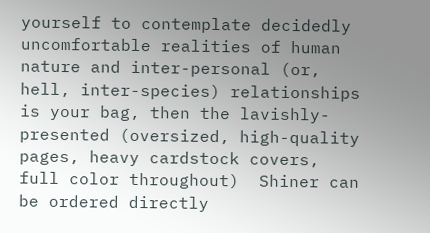yourself to contemplate decidedly uncomfortable realities of human nature and inter-personal (or, hell, inter-species) relationships is your bag, then the lavishly-presented (oversized, high-quality pages, heavy cardstock covers, full color throughout)  Shiner can be ordered directly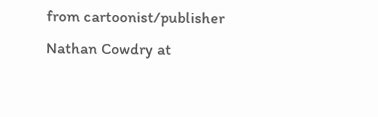from cartoonist/publisher Nathan Cowdry at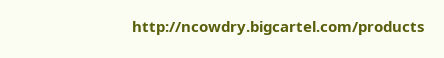http://ncowdry.bigcartel.com/products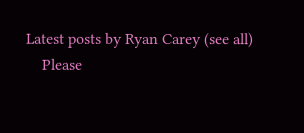Latest posts by Ryan Carey (see all)
    Please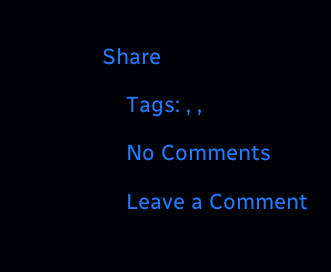Share

    Tags: , ,

    No Comments

    Leave a Comment